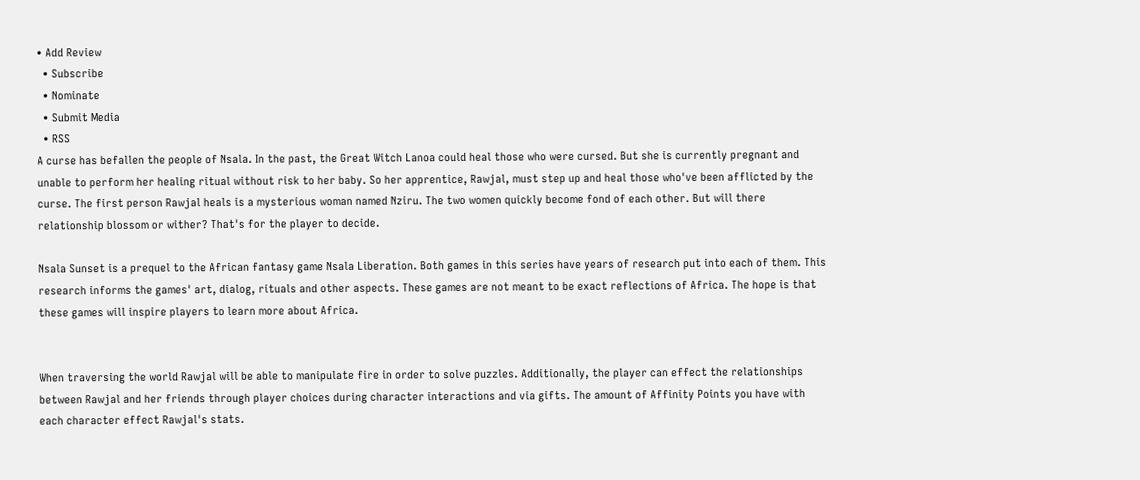• Add Review
  • Subscribe
  • Nominate
  • Submit Media
  • RSS
A curse has befallen the people of Nsala. In the past, the Great Witch Lanoa could heal those who were cursed. But she is currently pregnant and unable to perform her healing ritual without risk to her baby. So her apprentice, Rawjal, must step up and heal those who've been afflicted by the curse. The first person Rawjal heals is a mysterious woman named Nziru. The two women quickly become fond of each other. But will there relationship blossom or wither? That's for the player to decide.

Nsala Sunset is a prequel to the African fantasy game Nsala Liberation. Both games in this series have years of research put into each of them. This research informs the games' art, dialog, rituals and other aspects. These games are not meant to be exact reflections of Africa. The hope is that these games will inspire players to learn more about Africa.


When traversing the world Rawjal will be able to manipulate fire in order to solve puzzles. Additionally, the player can effect the relationships between Rawjal and her friends through player choices during character interactions and via gifts. The amount of Affinity Points you have with each character effect Rawjal's stats.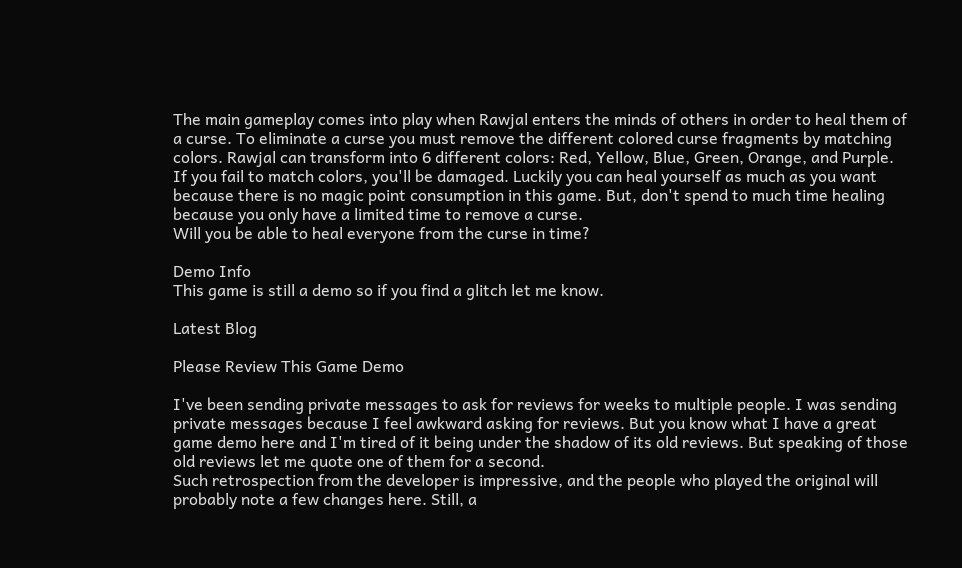The main gameplay comes into play when Rawjal enters the minds of others in order to heal them of a curse. To eliminate a curse you must remove the different colored curse fragments by matching colors. Rawjal can transform into 6 different colors: Red, Yellow, Blue, Green, Orange, and Purple. If you fail to match colors, you'll be damaged. Luckily you can heal yourself as much as you want because there is no magic point consumption in this game. But, don't spend to much time healing because you only have a limited time to remove a curse.
Will you be able to heal everyone from the curse in time?

Demo Info
This game is still a demo so if you find a glitch let me know.

Latest Blog

Please Review This Game Demo

I've been sending private messages to ask for reviews for weeks to multiple people. I was sending private messages because I feel awkward asking for reviews. But you know what I have a great game demo here and I'm tired of it being under the shadow of its old reviews. But speaking of those old reviews let me quote one of them for a second.
Such retrospection from the developer is impressive, and the people who played the original will probably note a few changes here. Still, a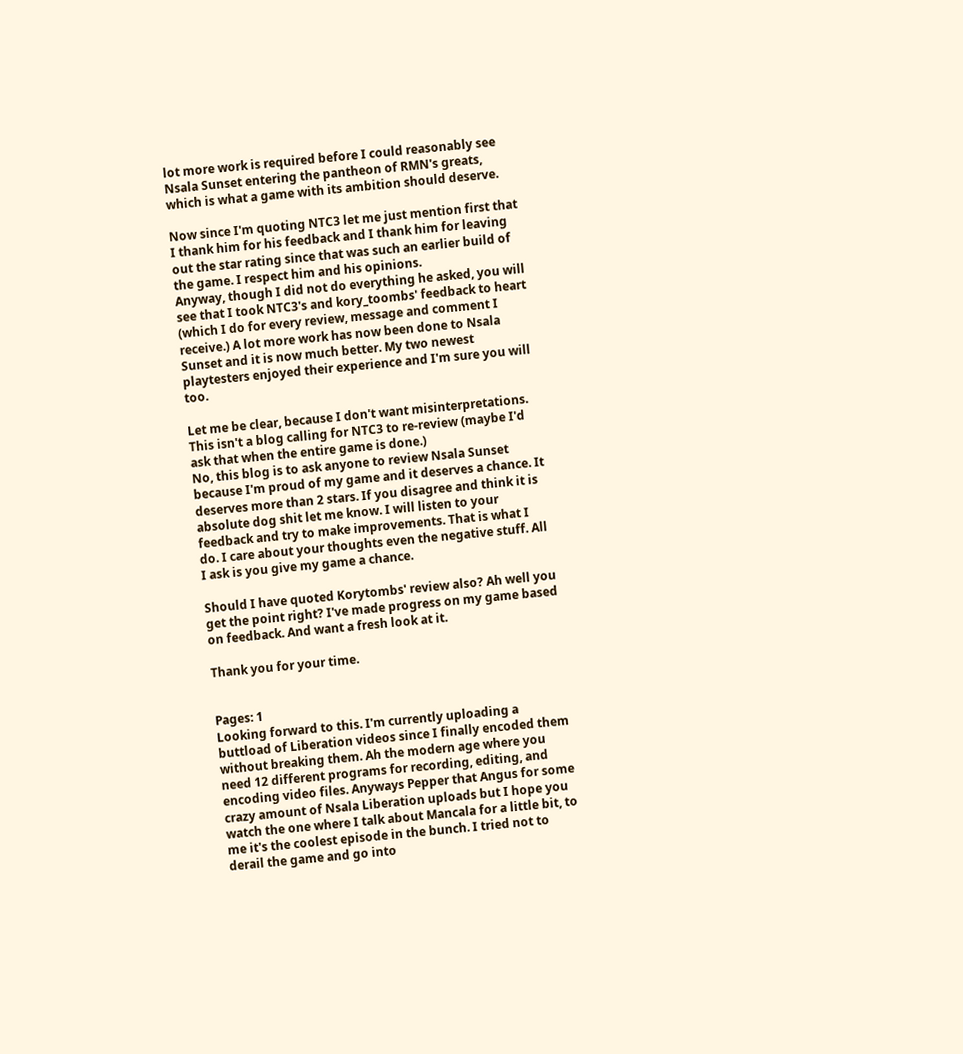lot more work is required before I could reasonably see Nsala Sunset entering the pantheon of RMN's greats, which is what a game with its ambition should deserve.

Now since I'm quoting NTC3 let me just mention first that I thank him for his feedback and I thank him for leaving out the star rating since that was such an earlier build of the game. I respect him and his opinions.
Anyway, though I did not do everything he asked, you will see that I took NTC3's and kory_toombs' feedback to heart (which I do for every review, message and comment I receive.) A lot more work has now been done to Nsala Sunset and it is now much better. My two newest playtesters enjoyed their experience and I'm sure you will too.

Let me be clear, because I don't want misinterpretations. This isn't a blog calling for NTC3 to re-review (maybe I'd ask that when the entire game is done.)
No, this blog is to ask anyone to review Nsala Sunset because I'm proud of my game and it deserves a chance. It deserves more than 2 stars. If you disagree and think it is absolute dog shit let me know. I will listen to your feedback and try to make improvements. That is what I do. I care about your thoughts even the negative stuff. All I ask is you give my game a chance.

Should I have quoted Korytombs' review also? Ah well you get the point right? I've made progress on my game based on feedback. And want a fresh look at it.

Thank you for your time.


Pages: 1
Looking forward to this. I'm currently uploading a buttload of Liberation videos since I finally encoded them without breaking them. Ah the modern age where you need 12 different programs for recording, editing, and encoding video files. Anyways Pepper that Angus for some crazy amount of Nsala Liberation uploads but I hope you watch the one where I talk about Mancala for a little bit, to me it's the coolest episode in the bunch. I tried not to derail the game and go into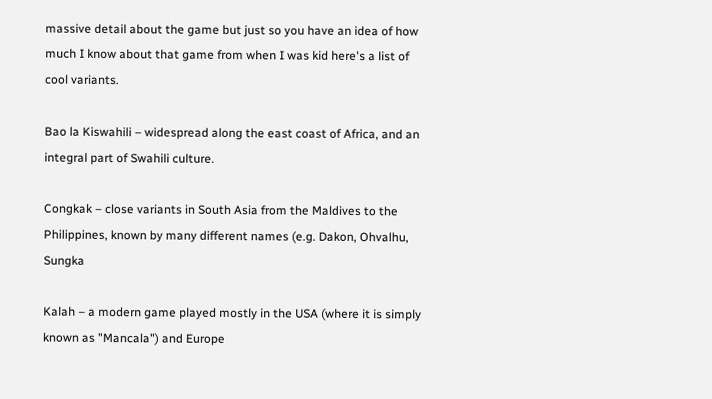massive detail about the game but just so you have an idea of how much I know about that game from when I was kid here's a list of cool variants.

Bao la Kiswahili – widespread along the east coast of Africa, and an integral part of Swahili culture.

Congkak – close variants in South Asia from the Maldives to the Philippines, known by many different names (e.g. Dakon, Ohvalhu, Sungka

Kalah – a modern game played mostly in the USA (where it is simply known as "Mancala") and Europe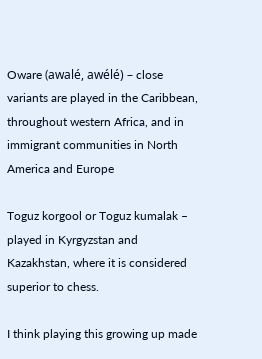Oware (awalé, awélé) – close variants are played in the Caribbean, throughout western Africa, and in immigrant communities in North America and Europe

Toguz korgool or Toguz kumalak – played in Kyrgyzstan and Kazakhstan, where it is considered superior to chess.

I think playing this growing up made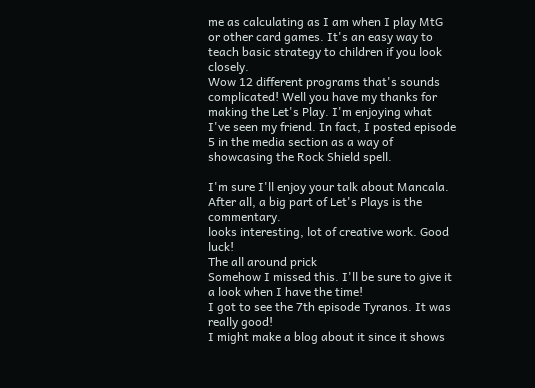me as calculating as I am when I play MtG or other card games. It's an easy way to teach basic strategy to children if you look closely.
Wow 12 different programs that's sounds complicated! Well you have my thanks for making the Let's Play. I'm enjoying what I've seen my friend. In fact, I posted episode 5 in the media section as a way of showcasing the Rock Shield spell.

I'm sure I'll enjoy your talk about Mancala. After all, a big part of Let's Plays is the commentary.
looks interesting, lot of creative work. Good luck!
The all around prick
Somehow I missed this. I'll be sure to give it a look when I have the time!
I got to see the 7th episode Tyranos. It was really good!
I might make a blog about it since it shows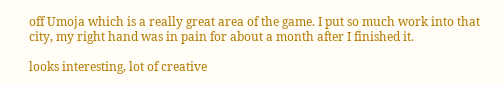off Umoja which is a really great area of the game. I put so much work into that city, my right hand was in pain for about a month after I finished it.

looks interesting, lot of creative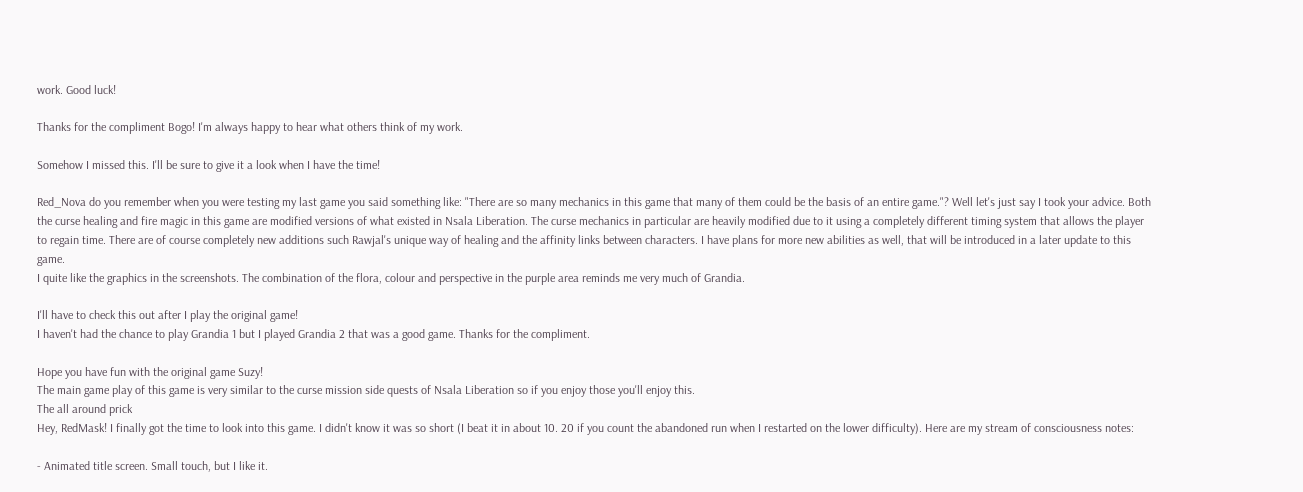work. Good luck!

Thanks for the compliment Bogo! I'm always happy to hear what others think of my work.

Somehow I missed this. I'll be sure to give it a look when I have the time!

Red_Nova do you remember when you were testing my last game you said something like: "There are so many mechanics in this game that many of them could be the basis of an entire game."? Well let's just say I took your advice. Both the curse healing and fire magic in this game are modified versions of what existed in Nsala Liberation. The curse mechanics in particular are heavily modified due to it using a completely different timing system that allows the player to regain time. There are of course completely new additions such Rawjal's unique way of healing and the affinity links between characters. I have plans for more new abilities as well, that will be introduced in a later update to this game.
I quite like the graphics in the screenshots. The combination of the flora, colour and perspective in the purple area reminds me very much of Grandia.

I'll have to check this out after I play the original game!
I haven't had the chance to play Grandia 1 but I played Grandia 2 that was a good game. Thanks for the compliment.

Hope you have fun with the original game Suzy!
The main game play of this game is very similar to the curse mission side quests of Nsala Liberation so if you enjoy those you'll enjoy this.
The all around prick
Hey, RedMask! I finally got the time to look into this game. I didn't know it was so short (I beat it in about 10. 20 if you count the abandoned run when I restarted on the lower difficulty). Here are my stream of consciousness notes:

- Animated title screen. Small touch, but I like it.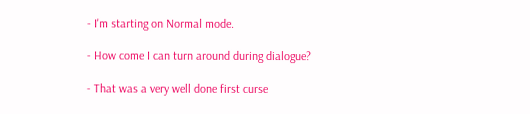- I'm starting on Normal mode.

- How come I can turn around during dialogue?

- That was a very well done first curse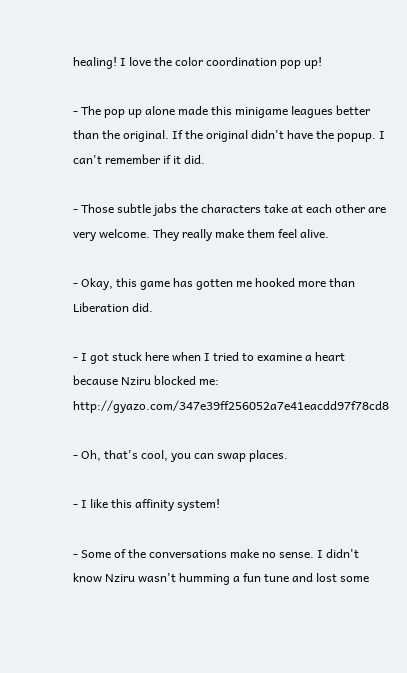healing! I love the color coordination pop up!

- The pop up alone made this minigame leagues better than the original. If the original didn't have the popup. I can't remember if it did.

- Those subtle jabs the characters take at each other are very welcome. They really make them feel alive.

- Okay, this game has gotten me hooked more than Liberation did.

- I got stuck here when I tried to examine a heart because Nziru blocked me: http://gyazo.com/347e39ff256052a7e41eacdd97f78cd8

- Oh, that's cool, you can swap places.

- I like this affinity system!

- Some of the conversations make no sense. I didn't know Nziru wasn't humming a fun tune and lost some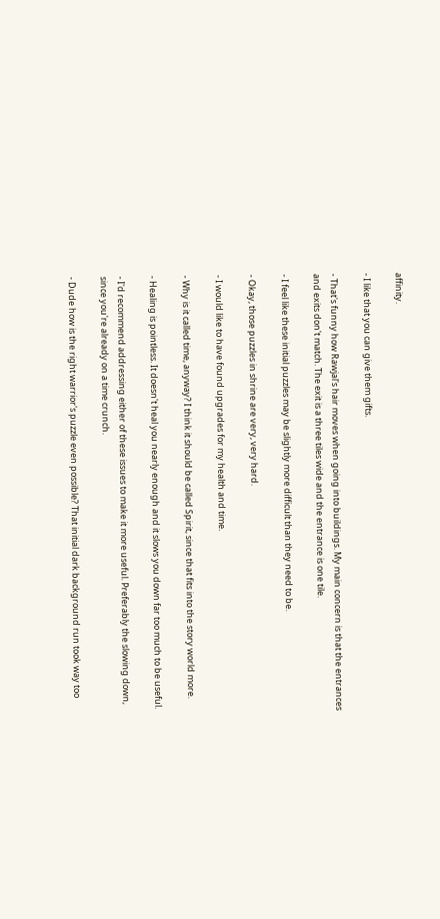affinity.

- I like that you can give them gifts.

- That's funny how Rawjal's hair moves when going into buildings. My main concern is that the entrances and exits don't match. The exit is a three tiles wide and the entrance is one tile.

- I feel like these initial puzzles may be slightly more difficult than they need to be.

- Okay, those puzzles in shrine are very, very hard.

- I would like to have found upgrades for my health and time.

- Why is it called time, anyway? I think it should be called Spirit, since that fits into the story world more.

- Healing is pointless. It doesn't heal you nearly enough and it slows you down far too much to be useful.

- I'd recommend addressing either of these issues to make it more useful. Preferably the slowing down, since you're already on a time crunch.

- Dude how is the right warrior's puzzle even possible? That initial dark background run took way too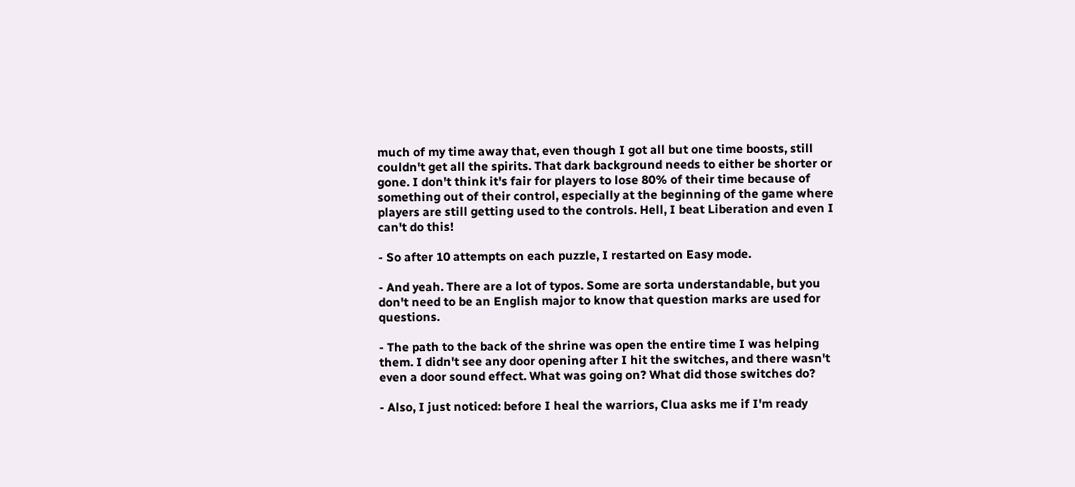much of my time away that, even though I got all but one time boosts, still couldn't get all the spirits. That dark background needs to either be shorter or gone. I don't think it's fair for players to lose 80% of their time because of something out of their control, especially at the beginning of the game where players are still getting used to the controls. Hell, I beat Liberation and even I can't do this!

- So after 10 attempts on each puzzle, I restarted on Easy mode.

- And yeah. There are a lot of typos. Some are sorta understandable, but you don't need to be an English major to know that question marks are used for questions.

- The path to the back of the shrine was open the entire time I was helping them. I didn't see any door opening after I hit the switches, and there wasn't even a door sound effect. What was going on? What did those switches do?

- Also, I just noticed: before I heal the warriors, Clua asks me if I'm ready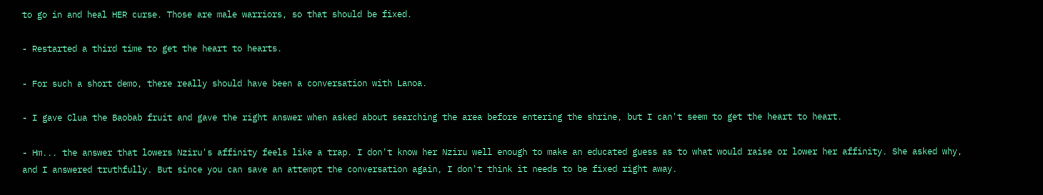to go in and heal HER curse. Those are male warriors, so that should be fixed.

- Restarted a third time to get the heart to hearts.

- For such a short demo, there really should have been a conversation with Lanoa.

- I gave Clua the Baobab fruit and gave the right answer when asked about searching the area before entering the shrine, but I can't seem to get the heart to heart.

- Hm... the answer that lowers Nziru's affinity feels like a trap. I don't know her Nziru well enough to make an educated guess as to what would raise or lower her affinity. She asked why, and I answered truthfully. But since you can save an attempt the conversation again, I don't think it needs to be fixed right away.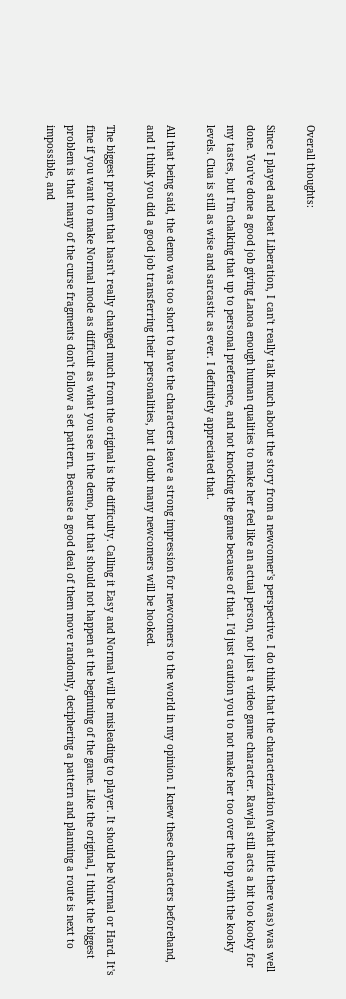Overall thoughts:

Since I played and beat Liberation, I can't really talk much about the story from a newcomer's perspective. I do think that the characterization (what little there was) was well done. You've done a good job giving Lanoa enough human qualities to make her feel like an actual person, not just a video game character. Rawjal still acts a bit too kooky for my tastes, but I'm chalking that up to personal preference, and not knocking the game because of that. I'd just caution you to not make her too over the top with the kooky levels. Clua is still as wise and sarcastic as ever. I definitely appreciated that.

All that being said, the demo was too short to have the characters leave a strong impression for newcomers to the world in my opinion. I knew these characters beforehand, and I think you did a good job transferring their personalities, but I doubt many newcomers will be hooked.

The biggest problem that hasn't really changed much from the original is the difficulty. Calling it Easy and Normal will be misleading to player. It should be Normal or Hard. It's fine if you want to make Normal mode as difficult as what you see in the demo, but that should not happen at the beginning of the game. Like the original, I think the biggest problem is that many of the curse fragments don't follow a set pattern. Because a good deal of them move randomly, deciphering a pattern and planning a route is next to impossible, and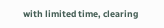with limited time, clearing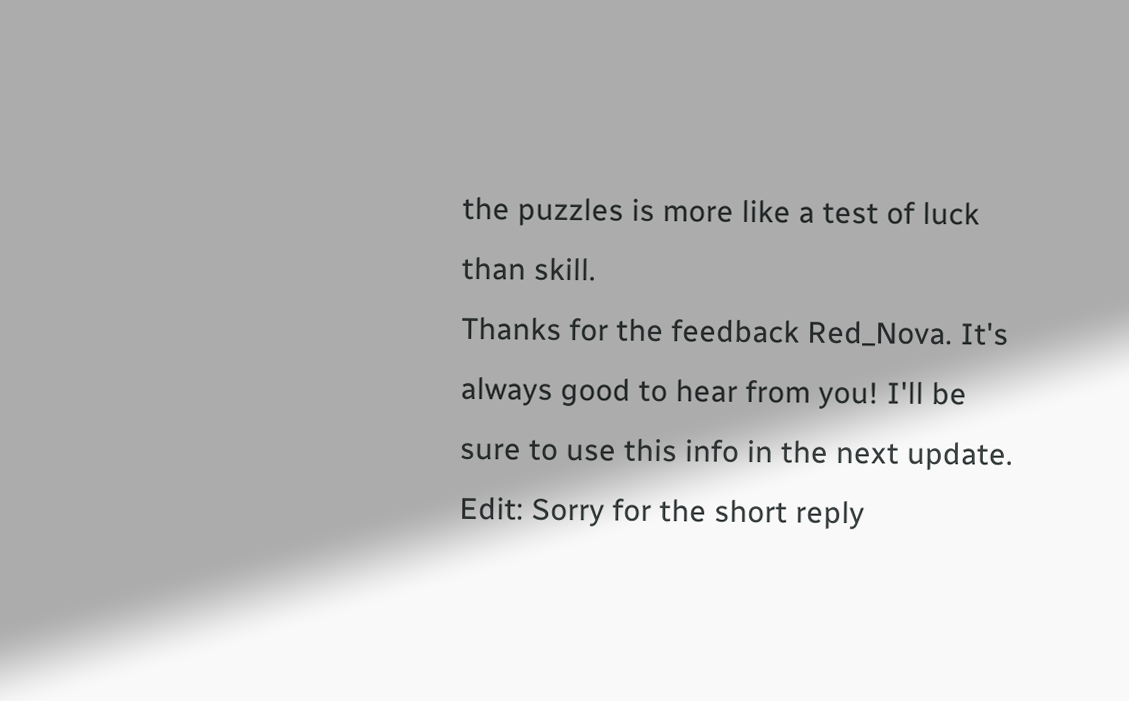the puzzles is more like a test of luck than skill.
Thanks for the feedback Red_Nova. It's always good to hear from you! I'll be sure to use this info in the next update. Edit: Sorry for the short reply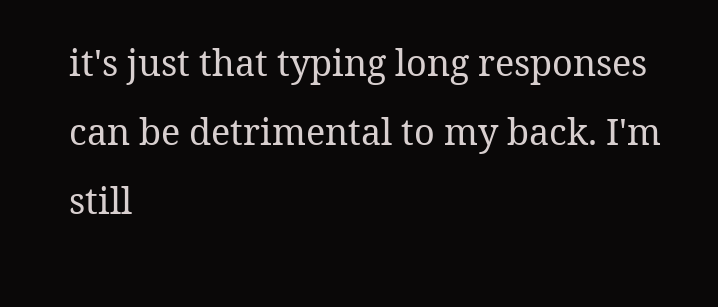it's just that typing long responses can be detrimental to my back. I'm still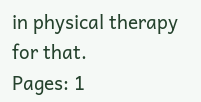in physical therapy for that.
Pages: 1